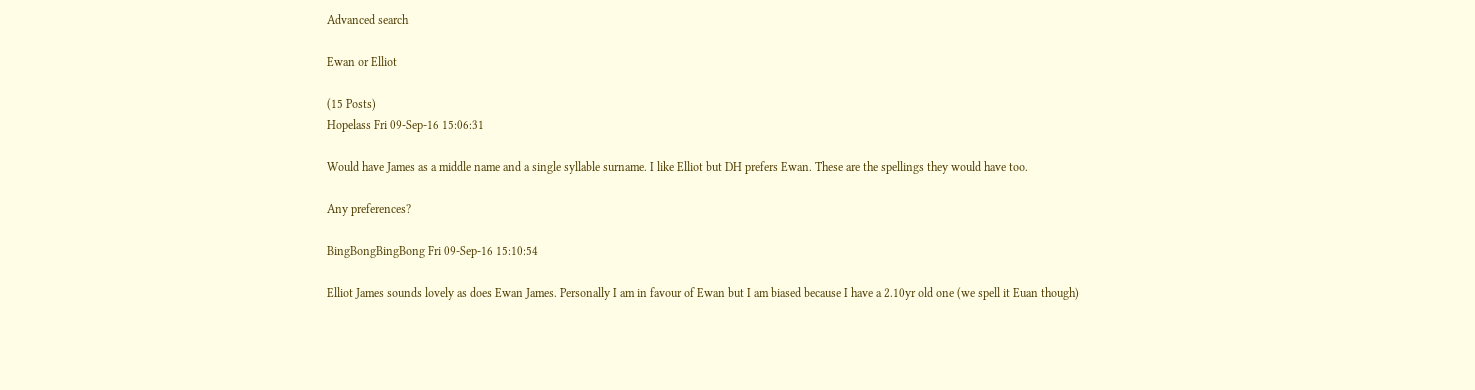Advanced search

Ewan or Elliot

(15 Posts)
Hopelass Fri 09-Sep-16 15:06:31

Would have James as a middle name and a single syllable surname. I like Elliot but DH prefers Ewan. These are the spellings they would have too.

Any preferences?

BingBongBingBong Fri 09-Sep-16 15:10:54

Elliot James sounds lovely as does Ewan James. Personally I am in favour of Ewan but I am biased because I have a 2.10yr old one (we spell it Euan though)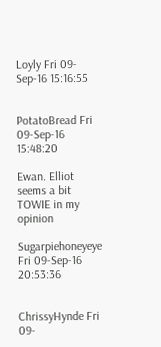Loyly Fri 09-Sep-16 15:16:55


PotatoBread Fri 09-Sep-16 15:48:20

Ewan. Elliot seems a bit TOWIE in my opinion

Sugarpiehoneyeye Fri 09-Sep-16 20:53:36


ChrissyHynde Fri 09-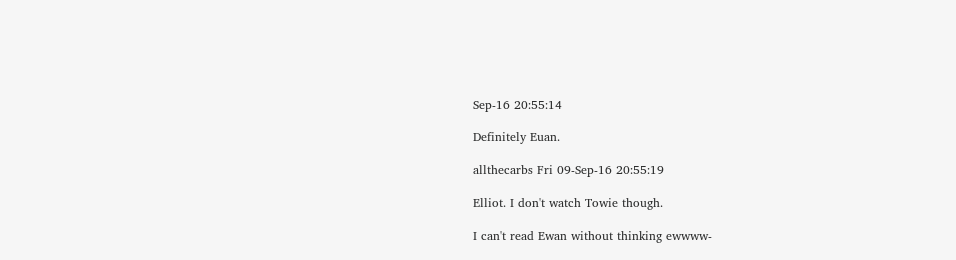Sep-16 20:55:14

Definitely Euan.

allthecarbs Fri 09-Sep-16 20:55:19

Elliot. I don't watch Towie though.

I can't read Ewan without thinking ewwww-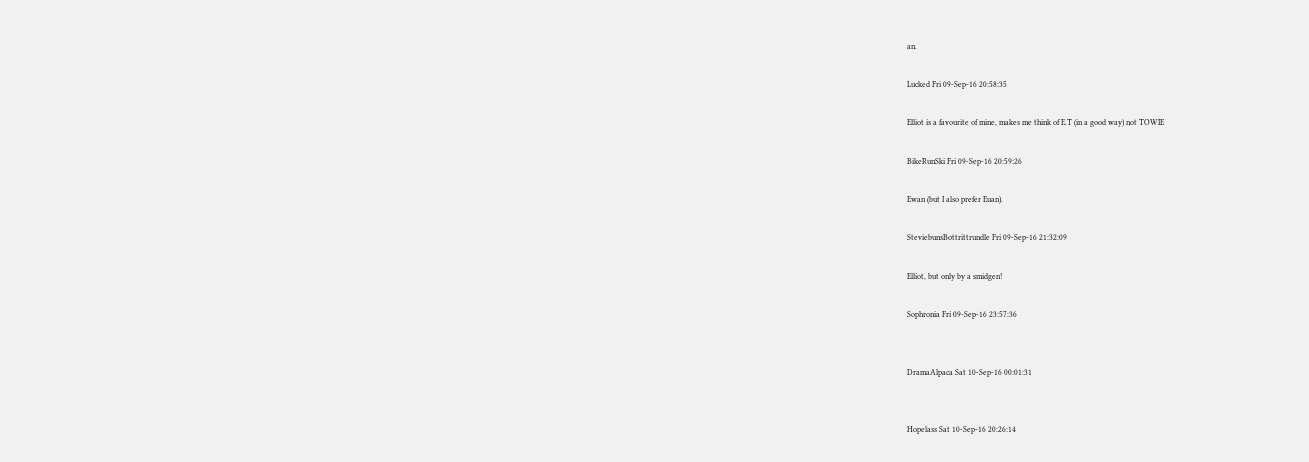an.

Lucked Fri 09-Sep-16 20:58:35

Elliot is a favourite of mine, makes me think of E.T (in a good way) not TOWIE

BikeRunSki Fri 09-Sep-16 20:59:26

Ewan (but I also prefer Euan).

SteviebunsBottrittrundle Fri 09-Sep-16 21:32:09

Elliot, but only by a smidgen!

Sophronia Fri 09-Sep-16 23:57:36


DramaAlpaca Sat 10-Sep-16 00:01:31


Hopelass Sat 10-Sep-16 20:26:14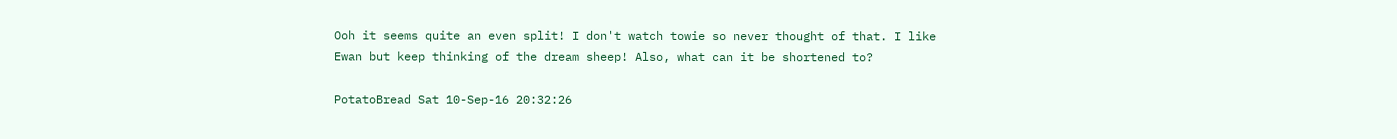Ooh it seems quite an even split! I don't watch towie so never thought of that. I like Ewan but keep thinking of the dream sheep! Also, what can it be shortened to?

PotatoBread Sat 10-Sep-16 20:32:26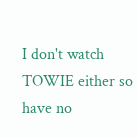I don't watch TOWIE either so have no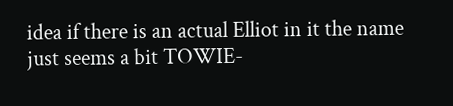idea if there is an actual Elliot in it the name just seems a bit TOWIE-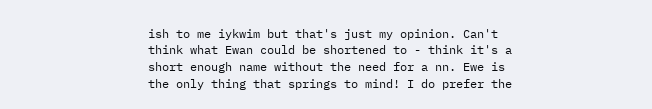ish to me iykwim but that's just my opinion. Can't think what Ewan could be shortened to - think it's a short enough name without the need for a nn. Ewe is the only thing that springs to mind! I do prefer the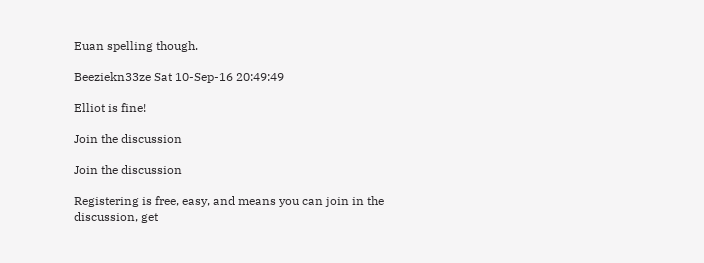Euan spelling though.

Beeziekn33ze Sat 10-Sep-16 20:49:49

Elliot is fine!

Join the discussion

Join the discussion

Registering is free, easy, and means you can join in the discussion, get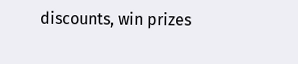discounts, win prizes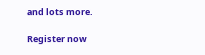and lots more.

Register now